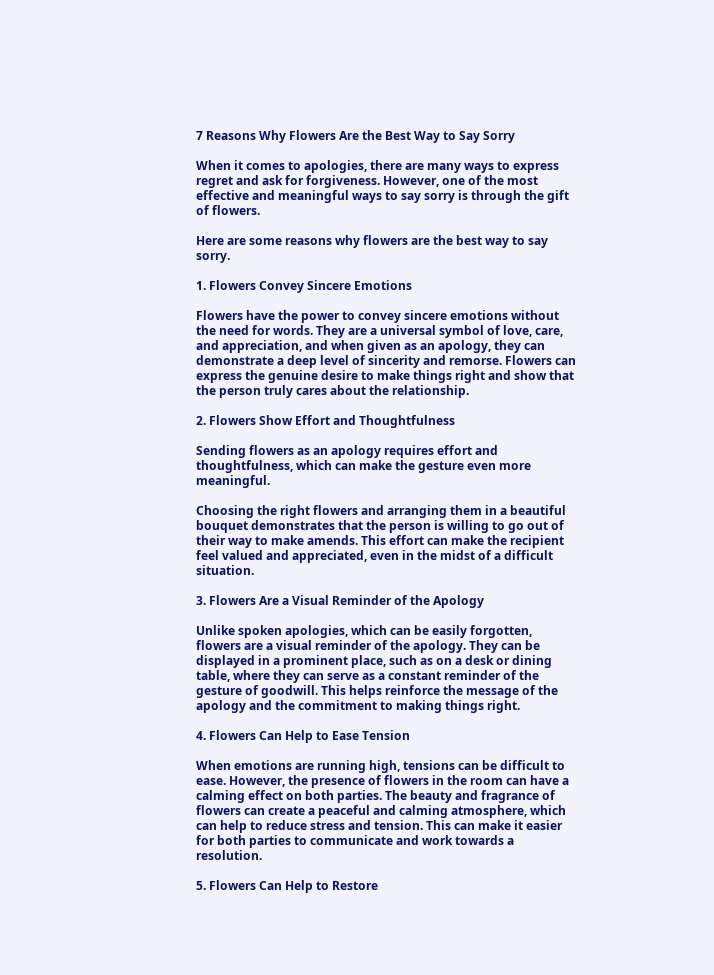7 Reasons Why Flowers Are the Best Way to Say Sorry

When it comes to apologies, there are many ways to express regret and ask for forgiveness. However, one of the most effective and meaningful ways to say sorry is through the gift of flowers.

Here are some reasons why flowers are the best way to say sorry.

1. Flowers Convey Sincere Emotions

Flowers have the power to convey sincere emotions without the need for words. They are a universal symbol of love, care, and appreciation, and when given as an apology, they can demonstrate a deep level of sincerity and remorse. Flowers can express the genuine desire to make things right and show that the person truly cares about the relationship.

2. Flowers Show Effort and Thoughtfulness

Sending flowers as an apology requires effort and thoughtfulness, which can make the gesture even more meaningful.

Choosing the right flowers and arranging them in a beautiful bouquet demonstrates that the person is willing to go out of their way to make amends. This effort can make the recipient feel valued and appreciated, even in the midst of a difficult situation.

3. Flowers Are a Visual Reminder of the Apology

Unlike spoken apologies, which can be easily forgotten, flowers are a visual reminder of the apology. They can be displayed in a prominent place, such as on a desk or dining table, where they can serve as a constant reminder of the gesture of goodwill. This helps reinforce the message of the apology and the commitment to making things right.

4. Flowers Can Help to Ease Tension

When emotions are running high, tensions can be difficult to ease. However, the presence of flowers in the room can have a calming effect on both parties. The beauty and fragrance of flowers can create a peaceful and calming atmosphere, which can help to reduce stress and tension. This can make it easier for both parties to communicate and work towards a resolution.

5. Flowers Can Help to Restore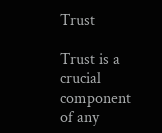Trust

Trust is a crucial component of any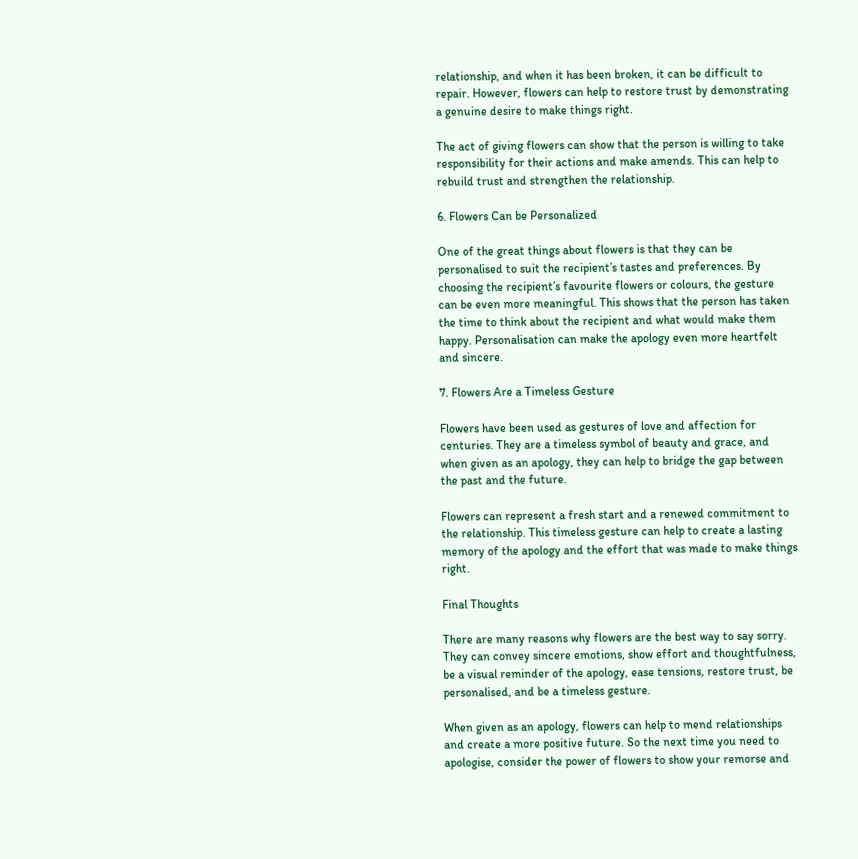relationship, and when it has been broken, it can be difficult to repair. However, flowers can help to restore trust by demonstrating a genuine desire to make things right.

The act of giving flowers can show that the person is willing to take responsibility for their actions and make amends. This can help to rebuild trust and strengthen the relationship.

6. Flowers Can be Personalized

One of the great things about flowers is that they can be personalised to suit the recipient’s tastes and preferences. By choosing the recipient’s favourite flowers or colours, the gesture can be even more meaningful. This shows that the person has taken the time to think about the recipient and what would make them happy. Personalisation can make the apology even more heartfelt and sincere.

7. Flowers Are a Timeless Gesture

Flowers have been used as gestures of love and affection for centuries. They are a timeless symbol of beauty and grace, and when given as an apology, they can help to bridge the gap between the past and the future.

Flowers can represent a fresh start and a renewed commitment to the relationship. This timeless gesture can help to create a lasting memory of the apology and the effort that was made to make things right.

Final Thoughts

There are many reasons why flowers are the best way to say sorry. They can convey sincere emotions, show effort and thoughtfulness, be a visual reminder of the apology, ease tensions, restore trust, be personalised, and be a timeless gesture.

When given as an apology, flowers can help to mend relationships and create a more positive future. So the next time you need to apologise, consider the power of flowers to show your remorse and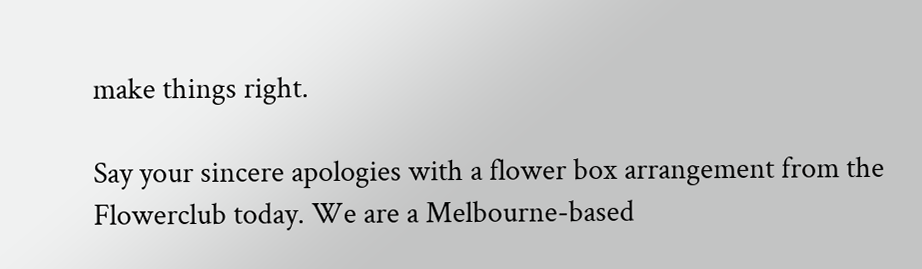make things right.

Say your sincere apologies with a flower box arrangement from the Flowerclub today. We are a Melbourne-based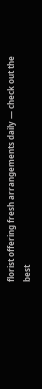florist offering fresh arrangements daily — check out the best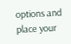options and place your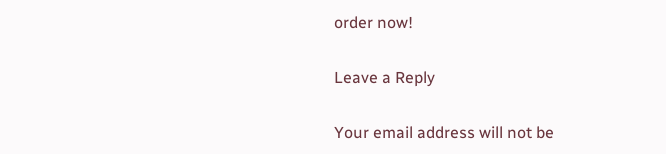order now!

Leave a Reply

Your email address will not be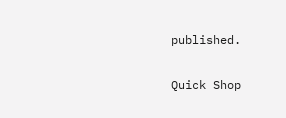published.

Quick Shop